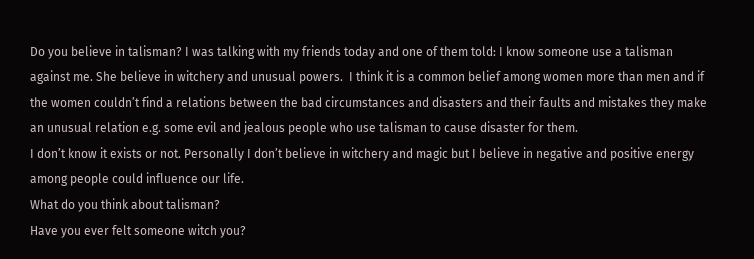Do you believe in talisman? I was talking with my friends today and one of them told: I know someone use a talisman against me. She believe in witchery and unusual powers.  I think it is a common belief among women more than men and if the women couldn’t find a relations between the bad circumstances and disasters and their faults and mistakes they make an unusual relation e.g. some evil and jealous people who use talisman to cause disaster for them.
I don’t know it exists or not. Personally I don’t believe in witchery and magic but I believe in negative and positive energy among people could influence our life.
What do you think about talisman?
Have you ever felt someone witch you?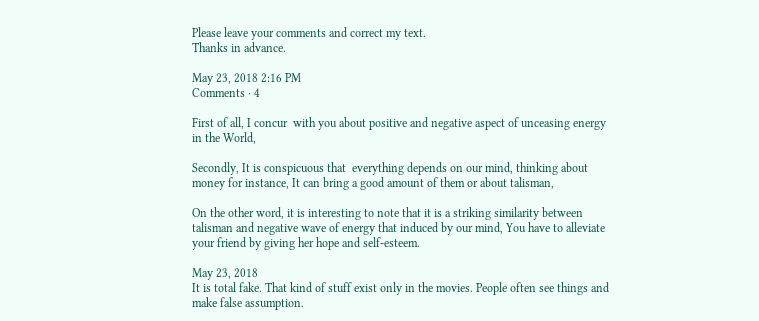Please leave your comments and correct my text.
Thanks in advance.

May 23, 2018 2:16 PM
Comments · 4

First of all, I concur  with you about positive and negative aspect of unceasing energy in the World,

Secondly, It is conspicuous that  everything depends on our mind, thinking about money for instance, It can bring a good amount of them or about talisman,

On the other word, it is interesting to note that it is a striking similarity between talisman and negative wave of energy that induced by our mind, You have to alleviate your friend by giving her hope and self-esteem.

May 23, 2018
It is total fake. That kind of stuff exist only in the movies. People often see things and make false assumption.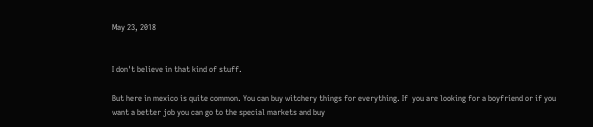May 23, 2018


I don't believe in that kind of stuff.

But here in mexico is quite common. You can buy witchery things for everything. If  you are looking for a boyfriend or if you want a better job you can go to the special markets and buy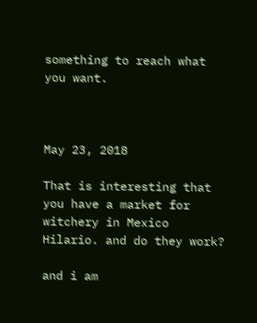something to reach what you want.



May 23, 2018

That is interesting that you have a market for witchery in Mexico Hilario. and do they work?

and i am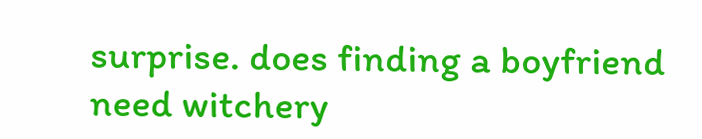surprise. does finding a boyfriend need witchery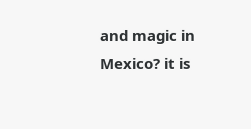and magic in Mexico? it is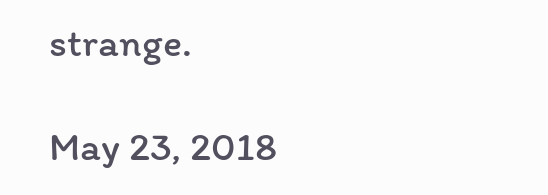strange.

May 23, 2018